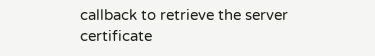callback to retrieve the server certificate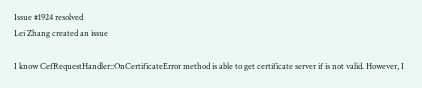Issue #1924 resolved
Lei Zhang created an issue

I know CefRequestHandler::OnCertificateError method is able to get certificate server if is not valid. However, I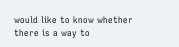would like to know whether there is a way to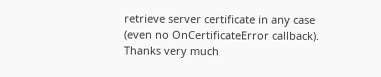retrieve server certificate in any case (even no OnCertificateError callback). Thanks very much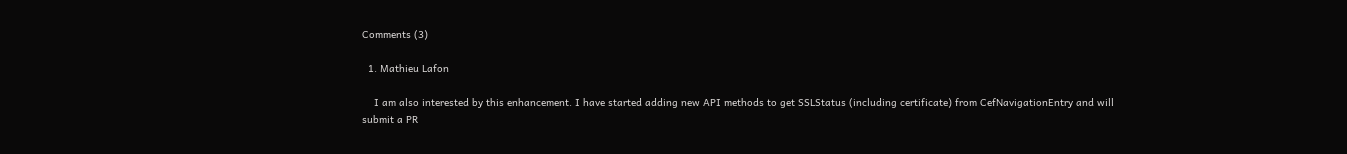Comments (3)

  1. Mathieu Lafon

    I am also interested by this enhancement. I have started adding new API methods to get SSLStatus (including certificate) from CefNavigationEntry and will submit a PR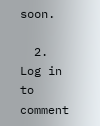soon.

  2. Log in to comment